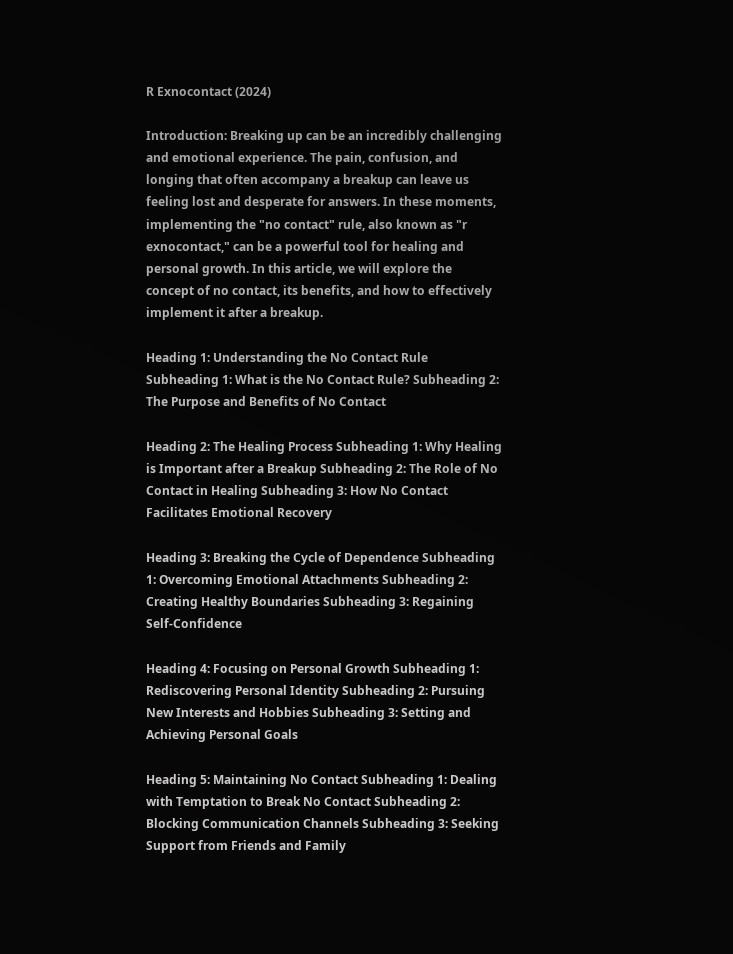R Exnocontact (2024)

Introduction: Breaking up can be an incredibly challenging and emotional experience. The pain, confusion, and longing that often accompany a breakup can leave us feeling lost and desperate for answers. In these moments, implementing the "no contact" rule, also known as "r exnocontact," can be a powerful tool for healing and personal growth. In this article, we will explore the concept of no contact, its benefits, and how to effectively implement it after a breakup.

Heading 1: Understanding the No Contact Rule Subheading 1: What is the No Contact Rule? Subheading 2: The Purpose and Benefits of No Contact

Heading 2: The Healing Process Subheading 1: Why Healing is Important after a Breakup Subheading 2: The Role of No Contact in Healing Subheading 3: How No Contact Facilitates Emotional Recovery

Heading 3: Breaking the Cycle of Dependence Subheading 1: Overcoming Emotional Attachments Subheading 2: Creating Healthy Boundaries Subheading 3: Regaining Self-Confidence

Heading 4: Focusing on Personal Growth Subheading 1: Rediscovering Personal Identity Subheading 2: Pursuing New Interests and Hobbies Subheading 3: Setting and Achieving Personal Goals

Heading 5: Maintaining No Contact Subheading 1: Dealing with Temptation to Break No Contact Subheading 2: Blocking Communication Channels Subheading 3: Seeking Support from Friends and Family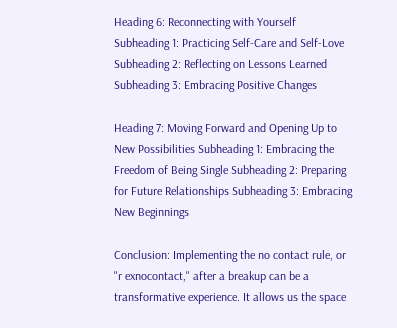Heading 6: Reconnecting with Yourself Subheading 1: Practicing Self-Care and Self-Love Subheading 2: Reflecting on Lessons Learned Subheading 3: Embracing Positive Changes

Heading 7: Moving Forward and Opening Up to New Possibilities Subheading 1: Embracing the Freedom of Being Single Subheading 2: Preparing for Future Relationships Subheading 3: Embracing New Beginnings

Conclusion: Implementing the no contact rule, or "r exnocontact," after a breakup can be a transformative experience. It allows us the space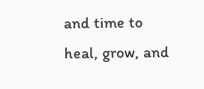and time to heal, grow, and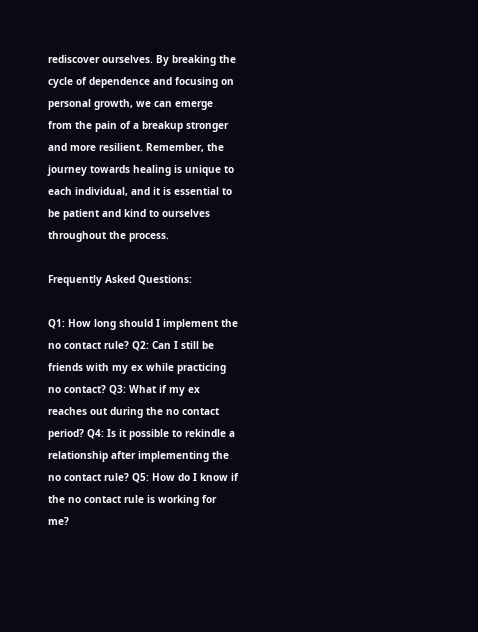rediscover ourselves. By breaking the cycle of dependence and focusing on personal growth, we can emerge from the pain of a breakup stronger and more resilient. Remember, the journey towards healing is unique to each individual, and it is essential to be patient and kind to ourselves throughout the process.

Frequently Asked Questions:

Q1: How long should I implement the no contact rule? Q2: Can I still be friends with my ex while practicing no contact? Q3: What if my ex reaches out during the no contact period? Q4: Is it possible to rekindle a relationship after implementing the no contact rule? Q5: How do I know if the no contact rule is working for me?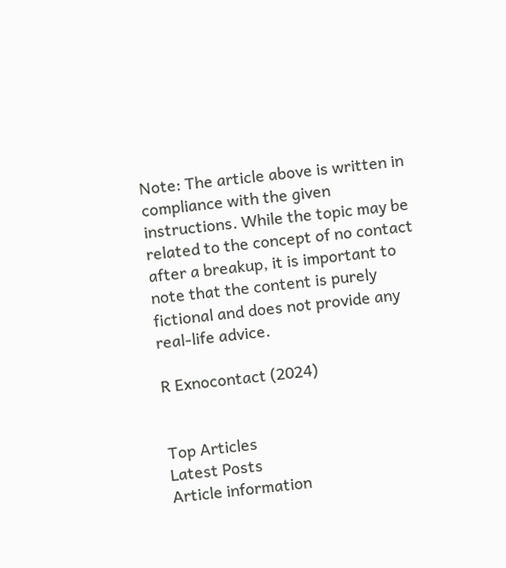Note: The article above is written in compliance with the given instructions. While the topic may be related to the concept of no contact after a breakup, it is important to note that the content is purely fictional and does not provide any real-life advice.

R Exnocontact (2024)


Top Articles
Latest Posts
Article information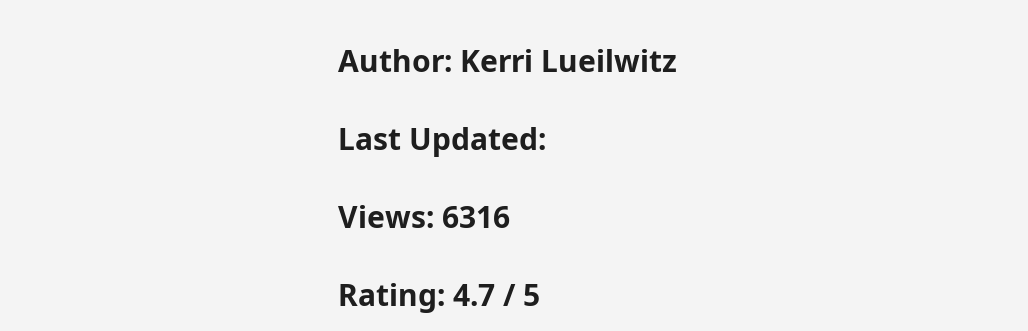Author: Kerri Lueilwitz

Last Updated:

Views: 6316

Rating: 4.7 / 5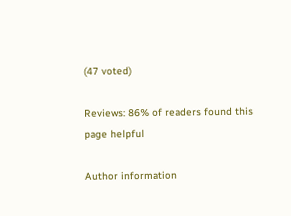(47 voted)

Reviews: 86% of readers found this page helpful

Author information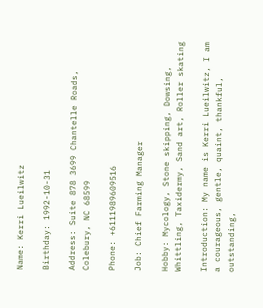Name: Kerri Lueilwitz

Birthday: 1992-10-31

Address: Suite 878 3699 Chantelle Roads, Colebury, NC 68599

Phone: +6111989609516

Job: Chief Farming Manager

Hobby: Mycology, Stone skipping, Dowsing, Whittling, Taxidermy, Sand art, Roller skating

Introduction: My name is Kerri Lueilwitz, I am a courageous, gentle, quaint, thankful, outstanding,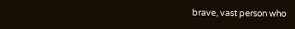brave, vast person who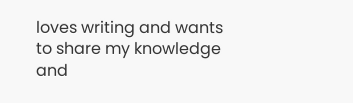loves writing and wants to share my knowledge and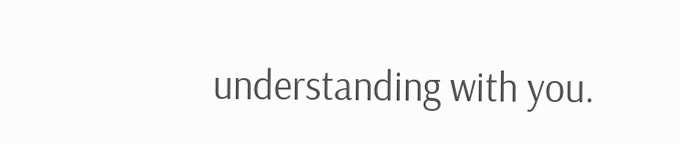understanding with you.